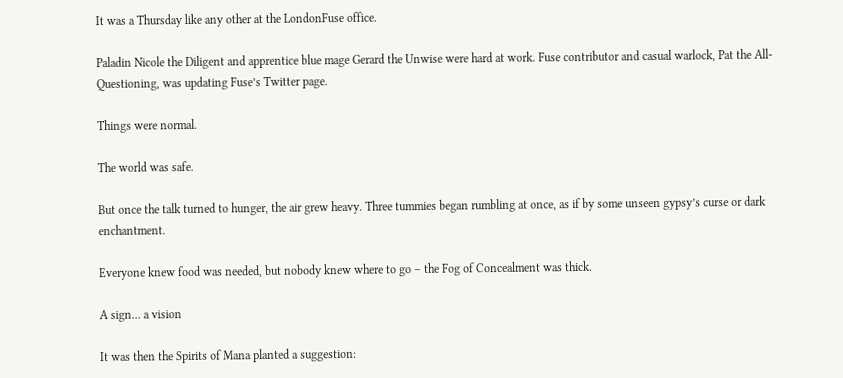It was a Thursday like any other at the LondonFuse office.

Paladin Nicole the Diligent and apprentice blue mage Gerard the Unwise were hard at work. Fuse contributor and casual warlock, Pat the All-Questioning, was updating Fuse’s Twitter page.

Things were normal.

The world was safe.

But once the talk turned to hunger, the air grew heavy. Three tummies began rumbling at once, as if by some unseen gypsy’s curse or dark enchantment.

Everyone knew food was needed, but nobody knew where to go – the Fog of Concealment was thick.

A sign… a vision

It was then the Spirits of Mana planted a suggestion: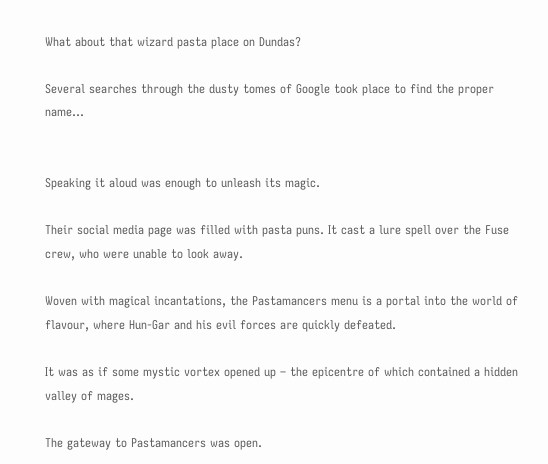What about that wizard pasta place on Dundas?

Several searches through the dusty tomes of Google took place to find the proper name…


Speaking it aloud was enough to unleash its magic.

Their social media page was filled with pasta puns. It cast a lure spell over the Fuse crew, who were unable to look away.

Woven with magical incantations, the Pastamancers menu is a portal into the world of flavour, where Hun-Gar and his evil forces are quickly defeated.

It was as if some mystic vortex opened up – the epicentre of which contained a hidden valley of mages.

The gateway to Pastamancers was open.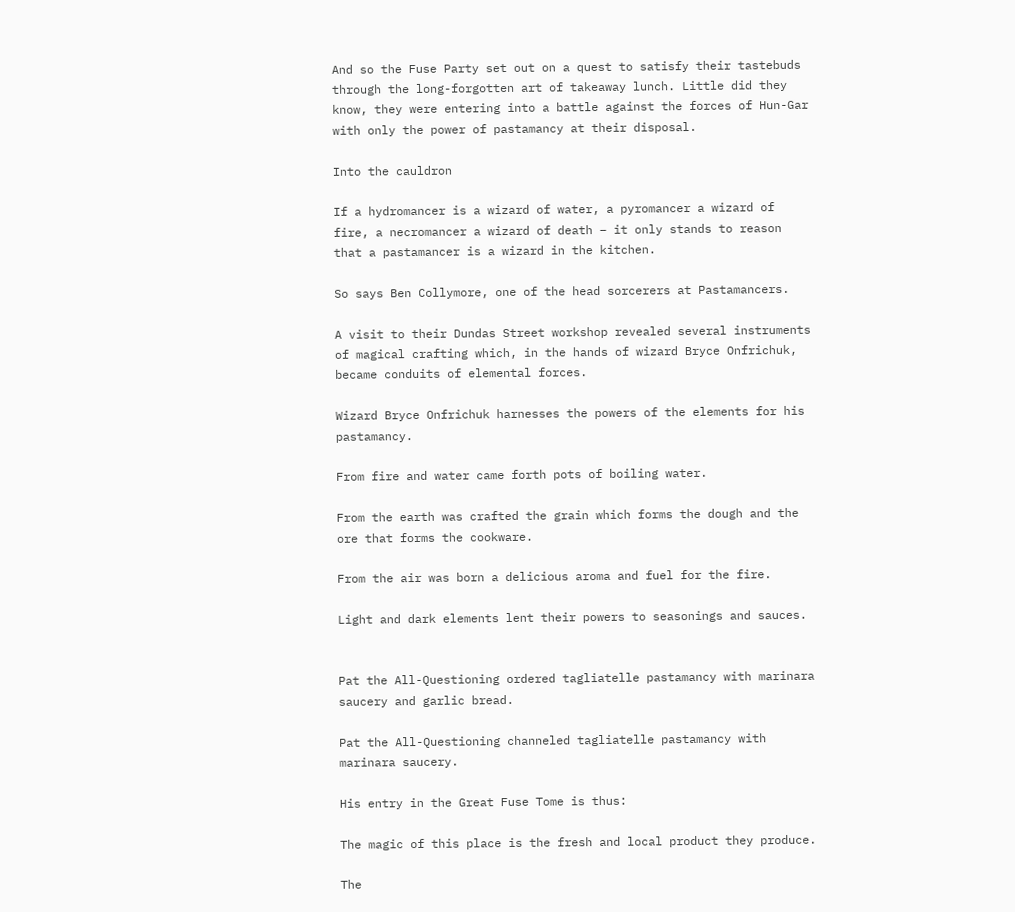And so the Fuse Party set out on a quest to satisfy their tastebuds through the long-forgotten art of takeaway lunch. Little did they know, they were entering into a battle against the forces of Hun-Gar with only the power of pastamancy at their disposal.

Into the cauldron

If a hydromancer is a wizard of water, a pyromancer a wizard of fire, a necromancer a wizard of death – it only stands to reason that a pastamancer is a wizard in the kitchen.

So says Ben Collymore, one of the head sorcerers at Pastamancers.

A visit to their Dundas Street workshop revealed several instruments of magical crafting which, in the hands of wizard Bryce Onfrichuk, became conduits of elemental forces.

Wizard Bryce Onfrichuk harnesses the powers of the elements for his pastamancy.

From fire and water came forth pots of boiling water.

From the earth was crafted the grain which forms the dough and the ore that forms the cookware.

From the air was born a delicious aroma and fuel for the fire.

Light and dark elements lent their powers to seasonings and sauces.


Pat the All-Questioning ordered tagliatelle pastamancy with marinara saucery and garlic bread.

Pat the All-Questioning channeled tagliatelle pastamancy with marinara saucery.

His entry in the Great Fuse Tome is thus:

The magic of this place is the fresh and local product they produce.

The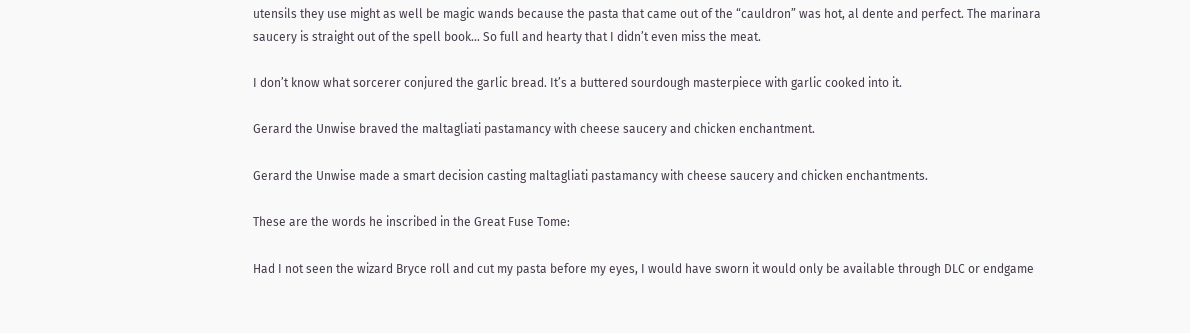utensils they use might as well be magic wands because the pasta that came out of the “cauldron” was hot, al dente and perfect. The marinara saucery is straight out of the spell book… So full and hearty that I didn’t even miss the meat.

I don’t know what sorcerer conjured the garlic bread. It’s a buttered sourdough masterpiece with garlic cooked into it.

Gerard the Unwise braved the maltagliati pastamancy with cheese saucery and chicken enchantment.

Gerard the Unwise made a smart decision casting maltagliati pastamancy with cheese saucery and chicken enchantments.

These are the words he inscribed in the Great Fuse Tome:

Had I not seen the wizard Bryce roll and cut my pasta before my eyes, I would have sworn it would only be available through DLC or endgame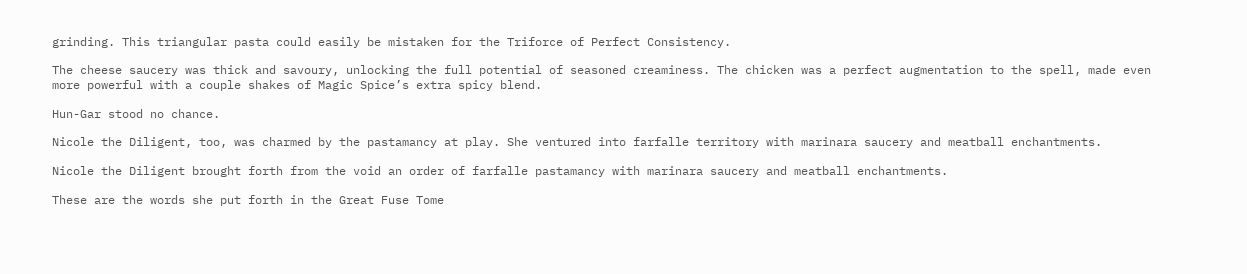grinding. This triangular pasta could easily be mistaken for the Triforce of Perfect Consistency.

The cheese saucery was thick and savoury, unlocking the full potential of seasoned creaminess. The chicken was a perfect augmentation to the spell, made even more powerful with a couple shakes of Magic Spice’s extra spicy blend.

Hun-Gar stood no chance.

Nicole the Diligent, too, was charmed by the pastamancy at play. She ventured into farfalle territory with marinara saucery and meatball enchantments.

Nicole the Diligent brought forth from the void an order of farfalle pastamancy with marinara saucery and meatball enchantments.

These are the words she put forth in the Great Fuse Tome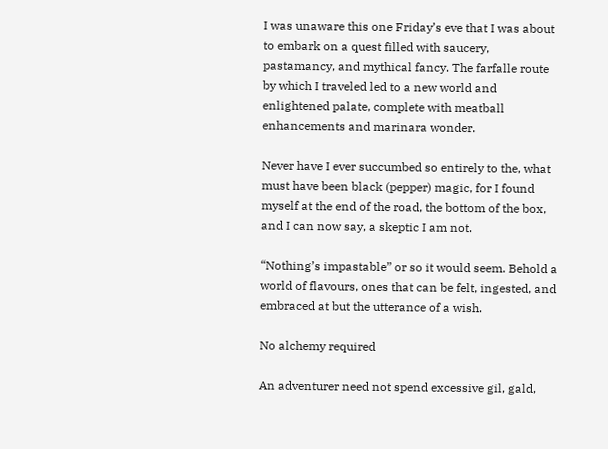I was unaware this one Friday’s eve that I was about to embark on a quest filled with saucery, pastamancy, and mythical fancy. The farfalle route by which I traveled led to a new world and enlightened palate, complete with meatball enhancements and marinara wonder.

Never have I ever succumbed so entirely to the, what must have been black (pepper) magic, for I found myself at the end of the road, the bottom of the box, and I can now say, a skeptic I am not.

“Nothing’s impastable” or so it would seem. Behold a world of flavours, ones that can be felt, ingested, and embraced at but the utterance of a wish.

No alchemy required

An adventurer need not spend excessive gil, gald,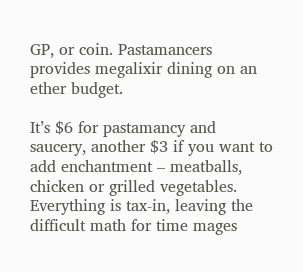GP, or coin. Pastamancers provides megalixir dining on an ether budget.

It’s $6 for pastamancy and saucery, another $3 if you want to add enchantment – meatballs, chicken or grilled vegetables. Everything is tax-in, leaving the difficult math for time mages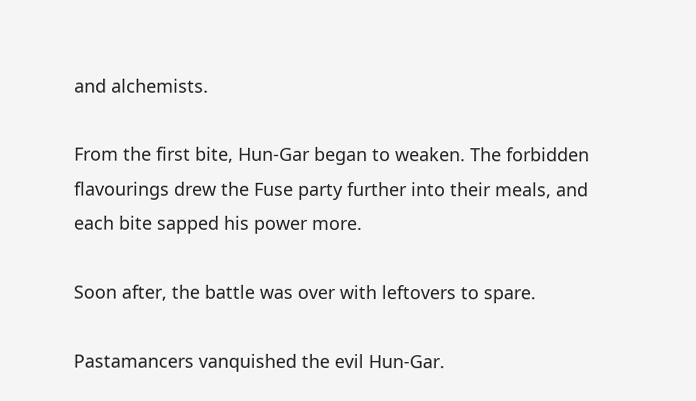and alchemists.

From the first bite, Hun-Gar began to weaken. The forbidden flavourings drew the Fuse party further into their meals, and each bite sapped his power more.

Soon after, the battle was over with leftovers to spare.

Pastamancers vanquished the evil Hun-Gar.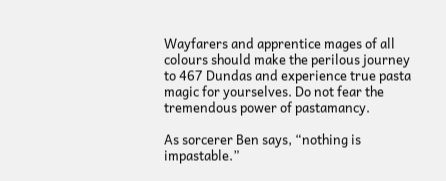Wayfarers and apprentice mages of all colours should make the perilous journey to 467 Dundas and experience true pasta magic for yourselves. Do not fear the tremendous power of pastamancy.

As sorcerer Ben says, “nothing is impastable.”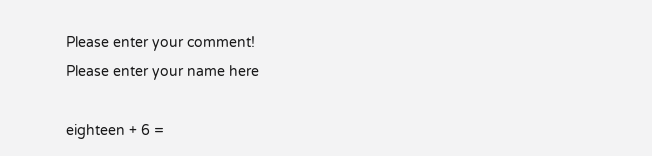Please enter your comment!
Please enter your name here

eighteen + 6 =